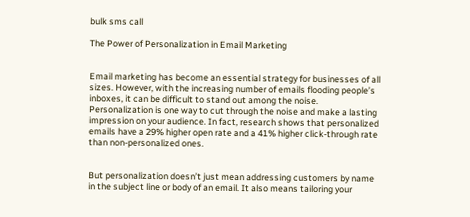bulk sms call

The Power of Personalization in Email Marketing


Email marketing has become an essential strategy for businesses of all sizes. However, with the increasing number of emails flooding people’s inboxes, it can be difficult to stand out among the noise. Personalization is one way to cut through the noise and make a lasting impression on your audience. In fact, research shows that personalized emails have a 29% higher open rate and a 41% higher click-through rate than non-personalized ones.


But personalization doesn’t just mean addressing customers by name in the subject line or body of an email. It also means tailoring your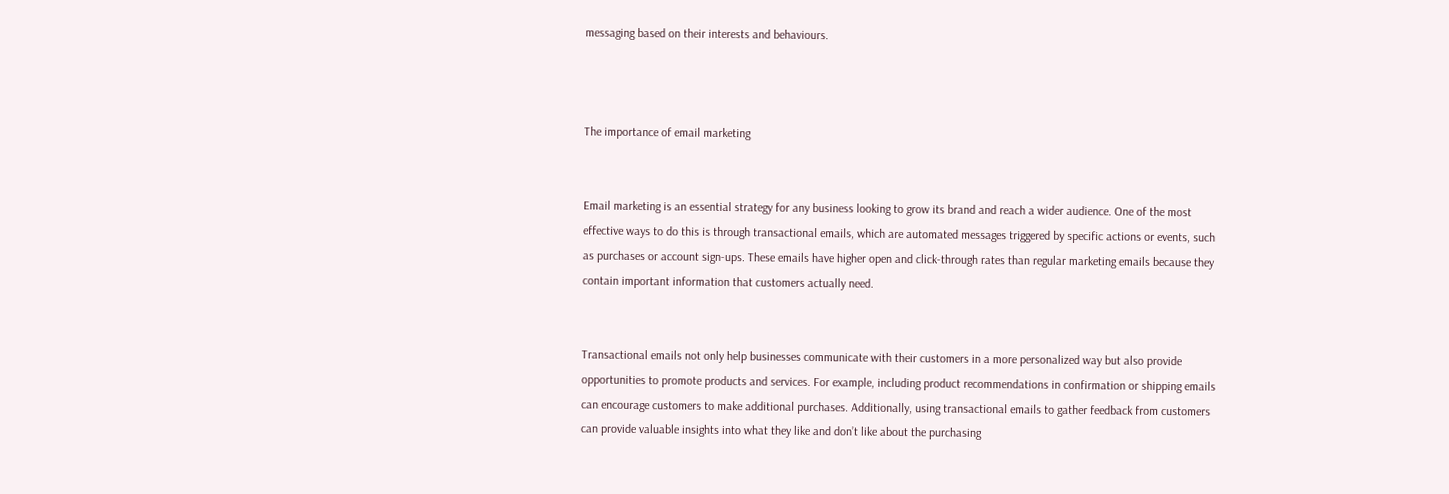messaging based on their interests and behaviours.



The importance of email marketing


Email marketing is an essential strategy for any business looking to grow its brand and reach a wider audience. One of the most effective ways to do this is through transactional emails, which are automated messages triggered by specific actions or events, such as purchases or account sign-ups. These emails have higher open and click-through rates than regular marketing emails because they contain important information that customers actually need.


Transactional emails not only help businesses communicate with their customers in a more personalized way but also provide opportunities to promote products and services. For example, including product recommendations in confirmation or shipping emails can encourage customers to make additional purchases. Additionally, using transactional emails to gather feedback from customers can provide valuable insights into what they like and don’t like about the purchasing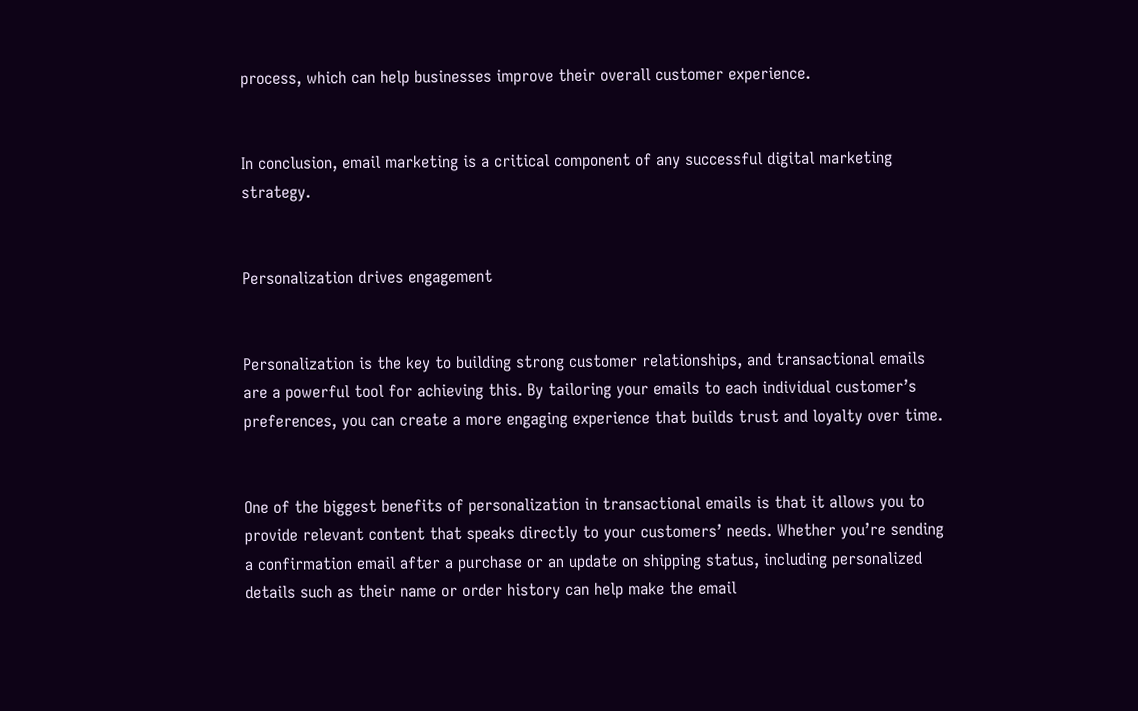process, which can help businesses improve their overall customer experience.


In conclusion, email marketing is a critical component of any successful digital marketing strategy.


Personalization drives engagement


Personalization is the key to building strong customer relationships, and transactional emails are a powerful tool for achieving this. By tailoring your emails to each individual customer’s preferences, you can create a more engaging experience that builds trust and loyalty over time.


One of the biggest benefits of personalization in transactional emails is that it allows you to provide relevant content that speaks directly to your customers’ needs. Whether you’re sending a confirmation email after a purchase or an update on shipping status, including personalized details such as their name or order history can help make the email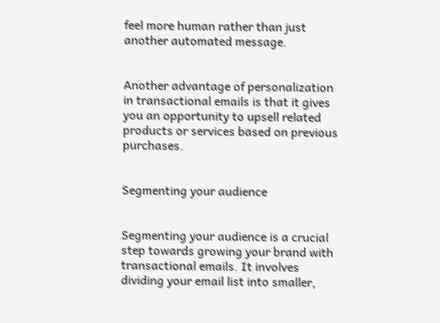feel more human rather than just another automated message.


Another advantage of personalization in transactional emails is that it gives you an opportunity to upsell related products or services based on previous purchases.


Segmenting your audience


Segmenting your audience is a crucial step towards growing your brand with transactional emails. It involves dividing your email list into smaller,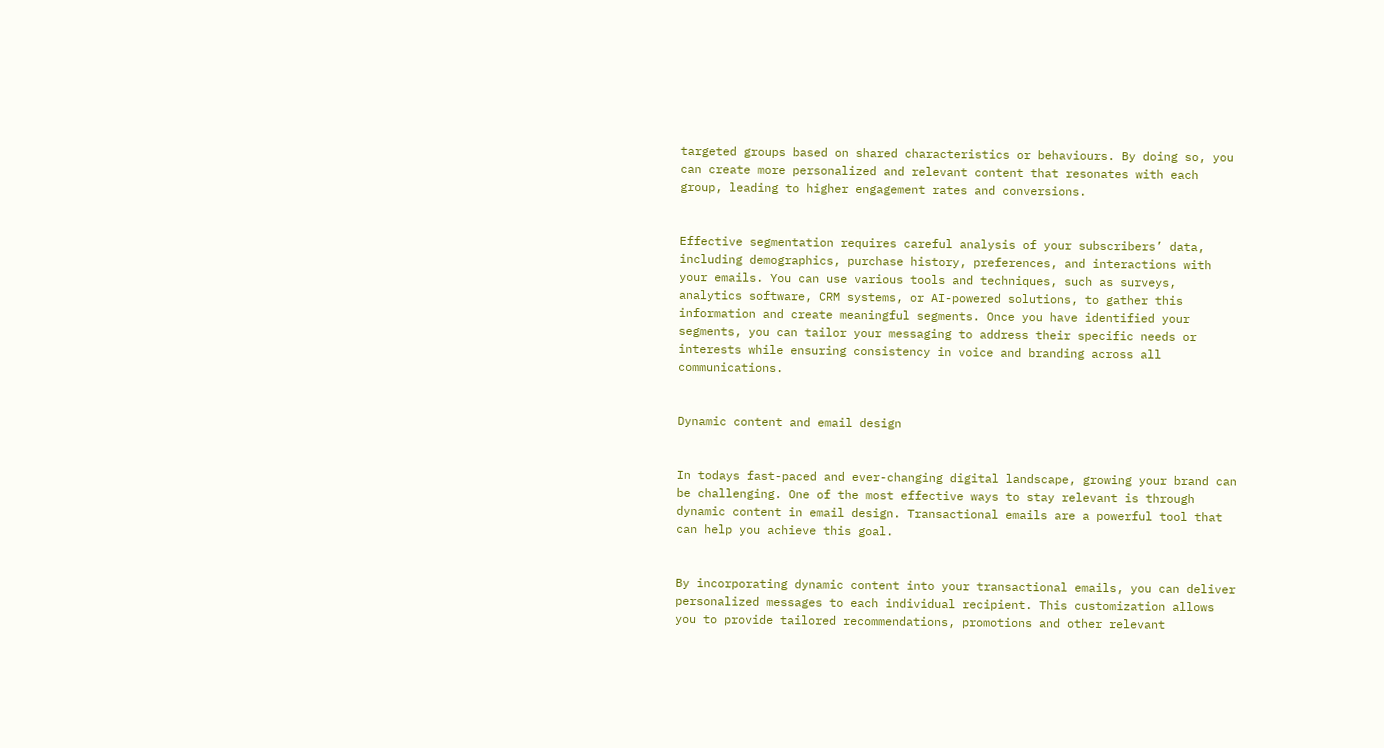targeted groups based on shared characteristics or behaviours. By doing so, you can create more personalized and relevant content that resonates with each group, leading to higher engagement rates and conversions.


Effective segmentation requires careful analysis of your subscribers’ data, including demographics, purchase history, preferences, and interactions with your emails. You can use various tools and techniques, such as surveys, analytics software, CRM systems, or AI-powered solutions, to gather this information and create meaningful segments. Once you have identified your segments, you can tailor your messaging to address their specific needs or interests while ensuring consistency in voice and branding across all communications.


Dynamic content and email design


In todays fast-paced and ever-changing digital landscape, growing your brand can be challenging. One of the most effective ways to stay relevant is through dynamic content in email design. Transactional emails are a powerful tool that can help you achieve this goal.


By incorporating dynamic content into your transactional emails, you can deliver personalized messages to each individual recipient. This customization allows you to provide tailored recommendations, promotions and other relevant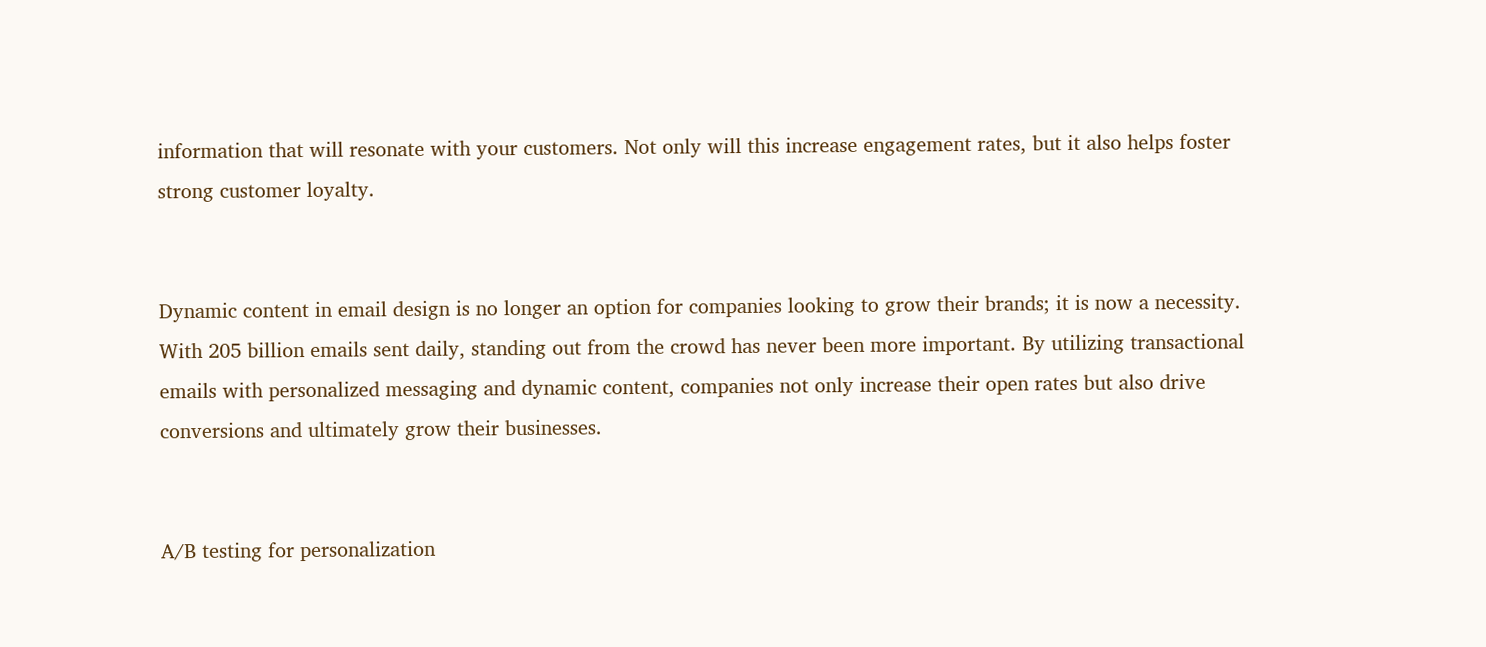information that will resonate with your customers. Not only will this increase engagement rates, but it also helps foster strong customer loyalty.


Dynamic content in email design is no longer an option for companies looking to grow their brands; it is now a necessity. With 205 billion emails sent daily, standing out from the crowd has never been more important. By utilizing transactional emails with personalized messaging and dynamic content, companies not only increase their open rates but also drive conversions and ultimately grow their businesses.


A/B testing for personalization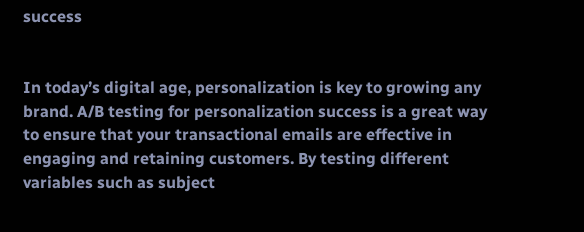success


In today’s digital age, personalization is key to growing any brand. A/B testing for personalization success is a great way to ensure that your transactional emails are effective in engaging and retaining customers. By testing different variables such as subject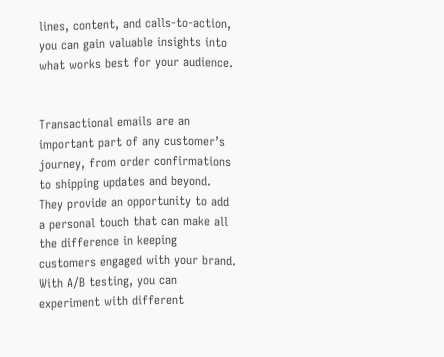lines, content, and calls-to-action, you can gain valuable insights into what works best for your audience.


Transactional emails are an important part of any customer’s journey, from order confirmations to shipping updates and beyond. They provide an opportunity to add a personal touch that can make all the difference in keeping customers engaged with your brand. With A/B testing, you can experiment with different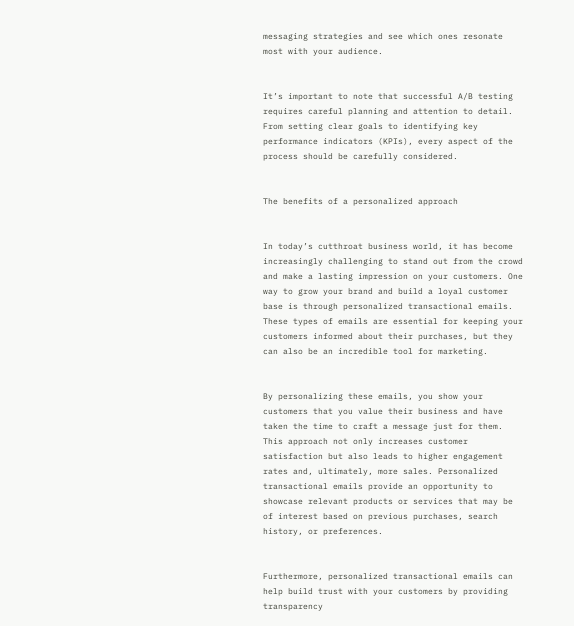messaging strategies and see which ones resonate most with your audience.


It’s important to note that successful A/B testing requires careful planning and attention to detail. From setting clear goals to identifying key performance indicators (KPIs), every aspect of the process should be carefully considered.


The benefits of a personalized approach


In today’s cutthroat business world, it has become increasingly challenging to stand out from the crowd and make a lasting impression on your customers. One way to grow your brand and build a loyal customer base is through personalized transactional emails. These types of emails are essential for keeping your customers informed about their purchases, but they can also be an incredible tool for marketing.


By personalizing these emails, you show your customers that you value their business and have taken the time to craft a message just for them. This approach not only increases customer satisfaction but also leads to higher engagement rates and, ultimately, more sales. Personalized transactional emails provide an opportunity to showcase relevant products or services that may be of interest based on previous purchases, search history, or preferences.


Furthermore, personalized transactional emails can help build trust with your customers by providing transparency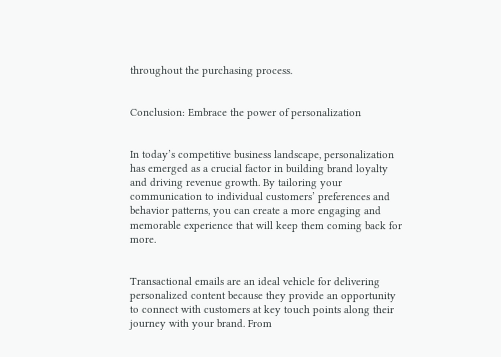throughout the purchasing process.


Conclusion: Embrace the power of personalization


In today’s competitive business landscape, personalization has emerged as a crucial factor in building brand loyalty and driving revenue growth. By tailoring your communication to individual customers’ preferences and behavior patterns, you can create a more engaging and memorable experience that will keep them coming back for more.


Transactional emails are an ideal vehicle for delivering personalized content because they provide an opportunity to connect with customers at key touch points along their journey with your brand. From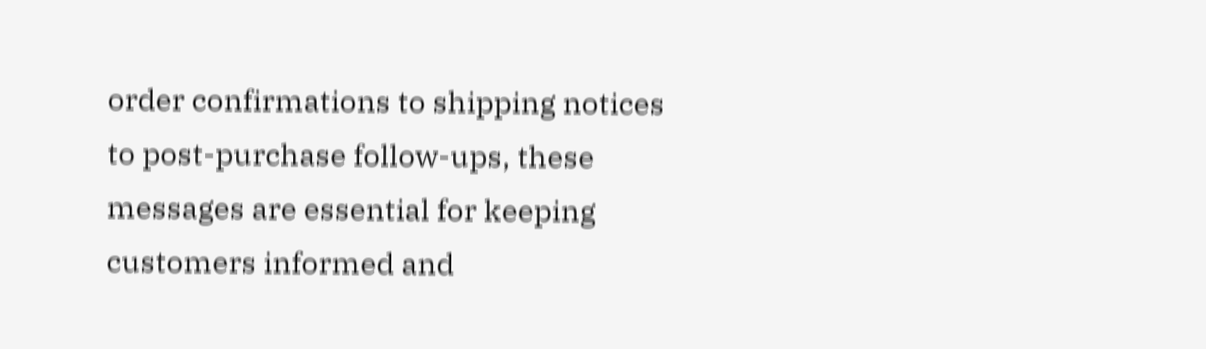order confirmations to shipping notices to post-purchase follow-ups, these messages are essential for keeping customers informed and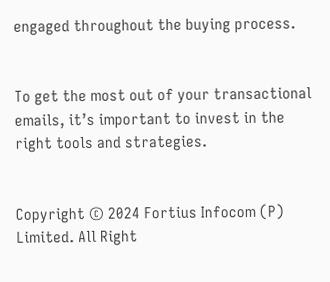engaged throughout the buying process.


To get the most out of your transactional emails, it’s important to invest in the right tools and strategies.


Copyright © 2024 Fortius Infocom (P) Limited. All Right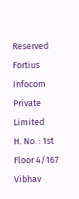Reserved
Fortius Infocom Private Limited
H. No. : 1st Floor 4/167 Vibhav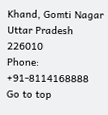Khand, Gomti Nagar
Uttar Pradesh 226010
Phone: +91-8114168888
Go to top